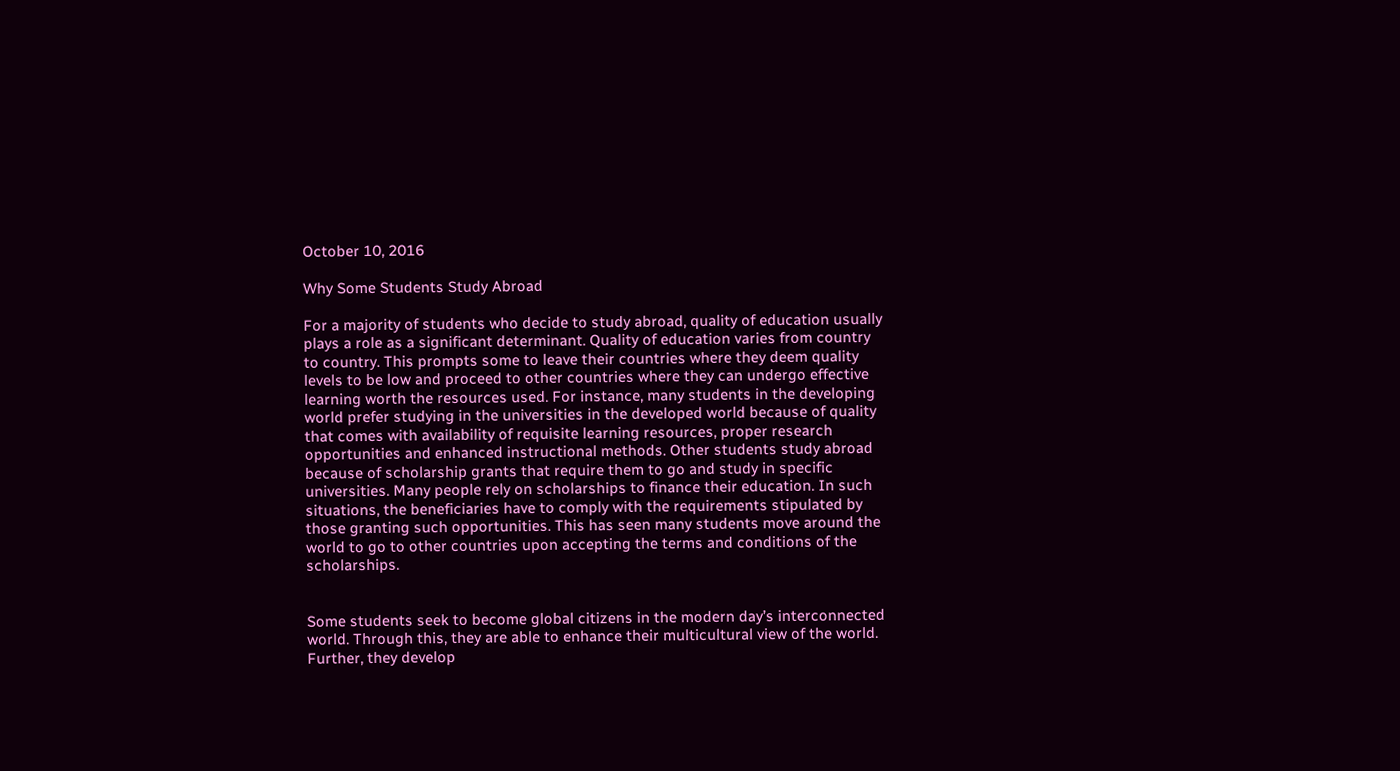October 10, 2016

Why Some Students Study Abroad

For a majority of students who decide to study abroad, quality of education usually plays a role as a significant determinant. Quality of education varies from country to country. This prompts some to leave their countries where they deem quality levels to be low and proceed to other countries where they can undergo effective learning worth the resources used. For instance, many students in the developing world prefer studying in the universities in the developed world because of quality that comes with availability of requisite learning resources, proper research opportunities and enhanced instructional methods. Other students study abroad because of scholarship grants that require them to go and study in specific universities. Many people rely on scholarships to finance their education. In such situations, the beneficiaries have to comply with the requirements stipulated by those granting such opportunities. This has seen many students move around the world to go to other countries upon accepting the terms and conditions of the scholarships.


Some students seek to become global citizens in the modern day’s interconnected world. Through this, they are able to enhance their multicultural view of the world. Further, they develop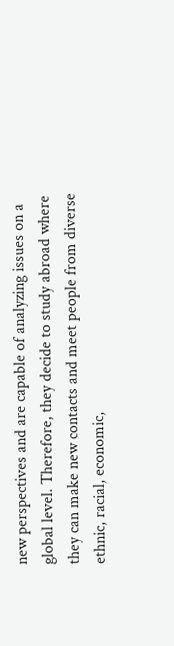new perspectives and are capable of analyzing issues on a global level. Therefore, they decide to study abroad where they can make new contacts and meet people from diverse ethnic, racial, economic,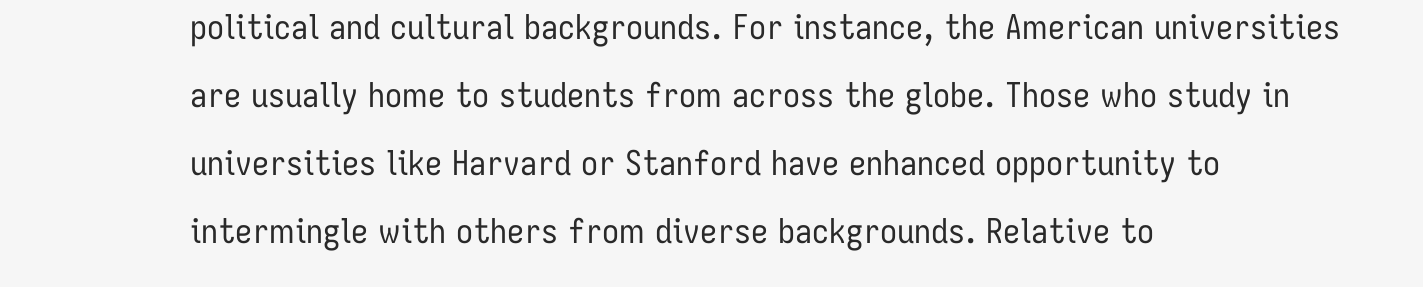political and cultural backgrounds. For instance, the American universities are usually home to students from across the globe. Those who study in universities like Harvard or Stanford have enhanced opportunity to intermingle with others from diverse backgrounds. Relative to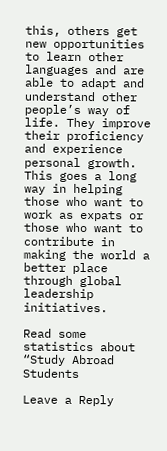this, others get new opportunities to learn other languages and are able to adapt and understand other people’s way of life. They improve their proficiency and experience personal growth. This goes a long way in helping those who want to work as expats or those who want to contribute in making the world a better place through global leadership initiatives.

Read some statistics about “Study Abroad Students

Leave a Reply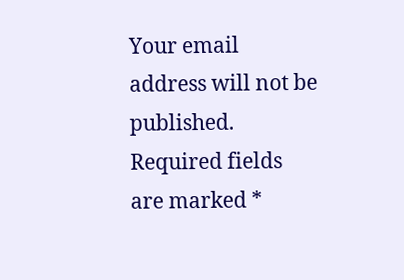Your email address will not be published. Required fields are marked *